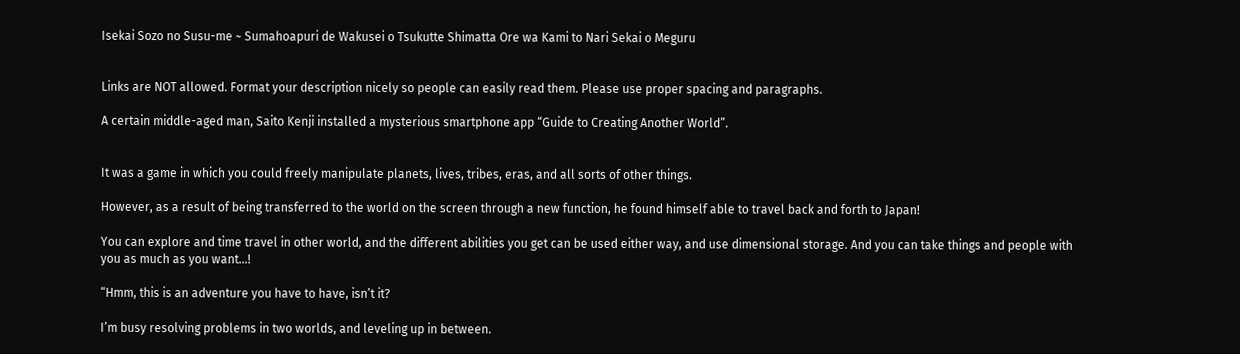Isekai Sozo no Susu-me ~ Sumahoapuri de Wakusei o Tsukutte Shimatta Ore wa Kami to Nari Sekai o Meguru


Links are NOT allowed. Format your description nicely so people can easily read them. Please use proper spacing and paragraphs.

A certain middle-aged man, Saito Kenji installed a mysterious smartphone app “Guide to Creating Another World”.


It was a game in which you could freely manipulate planets, lives, tribes, eras, and all sorts of other things.

However, as a result of being transferred to the world on the screen through a new function, he found himself able to travel back and forth to Japan!

You can explore and time travel in other world, and the different abilities you get can be used either way, and use dimensional storage. And you can take things and people with you as much as you want…!

“Hmm, this is an adventure you have to have, isn’t it?

I’m busy resolving problems in two worlds, and leveling up in between.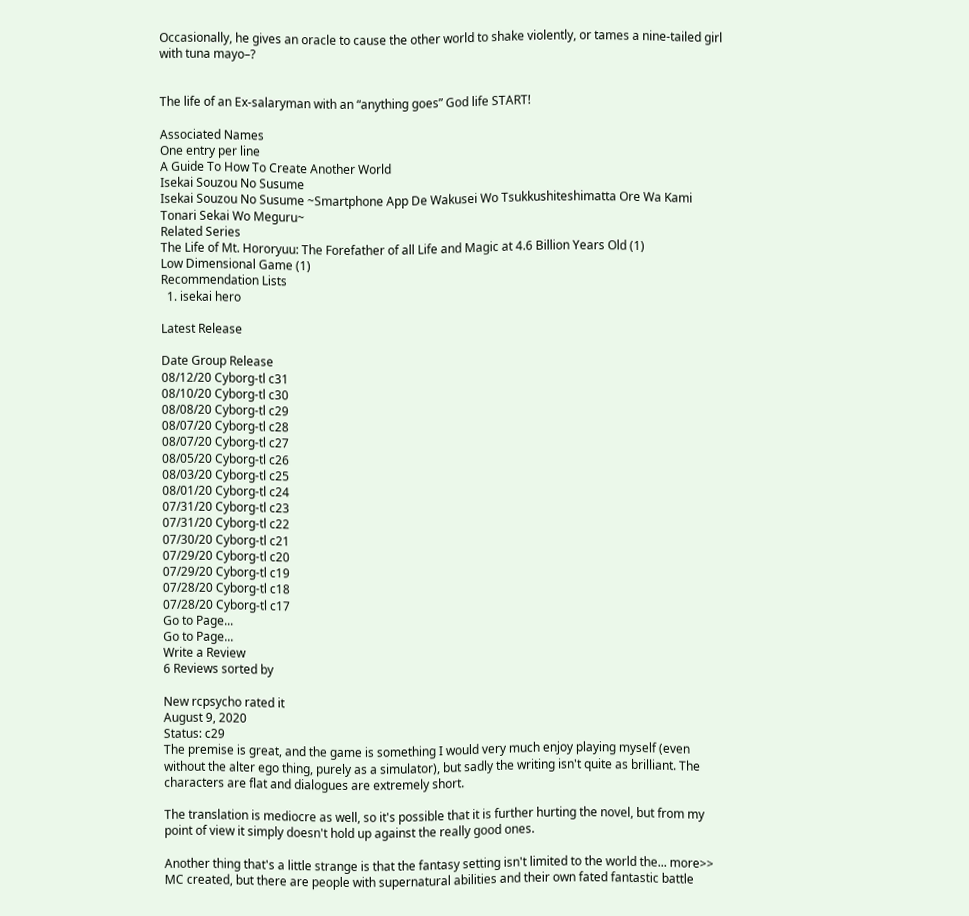Occasionally, he gives an oracle to cause the other world to shake violently, or tames a nine-tailed girl with tuna mayo–?


The life of an Ex-salaryman with an “anything goes” God life START!

Associated Names
One entry per line
A Guide To How To Create Another World
Isekai Souzou No Susume
Isekai Souzou No Susume ~Smartphone App De Wakusei Wo Tsukkushiteshimatta Ore Wa Kami Tonari Sekai Wo Meguru~
Related Series
The Life of Mt. Hororyuu: The Forefather of all Life and Magic at 4.6 Billion Years Old (1)
Low Dimensional Game (1)
Recommendation Lists
  1. isekai hero

Latest Release

Date Group Release
08/12/20 Cyborg-tl c31
08/10/20 Cyborg-tl c30
08/08/20 Cyborg-tl c29
08/07/20 Cyborg-tl c28
08/07/20 Cyborg-tl c27
08/05/20 Cyborg-tl c26
08/03/20 Cyborg-tl c25
08/01/20 Cyborg-tl c24
07/31/20 Cyborg-tl c23
07/31/20 Cyborg-tl c22
07/30/20 Cyborg-tl c21
07/29/20 Cyborg-tl c20
07/29/20 Cyborg-tl c19
07/28/20 Cyborg-tl c18
07/28/20 Cyborg-tl c17
Go to Page...
Go to Page...
Write a Review
6 Reviews sorted by

New rcpsycho rated it
August 9, 2020
Status: c29
The premise is great, and the game is something I would very much enjoy playing myself (even without the alter ego thing, purely as a simulator), but sadly the writing isn't quite as brilliant. The characters are flat and dialogues are extremely short.

The translation is mediocre as well, so it's possible that it is further hurting the novel, but from my point of view it simply doesn't hold up against the really good ones.

Another thing that's a little strange is that the fantasy setting isn't limited to the world the... more>> MC created, but there are people with supernatural abilities and their own fated fantastic battle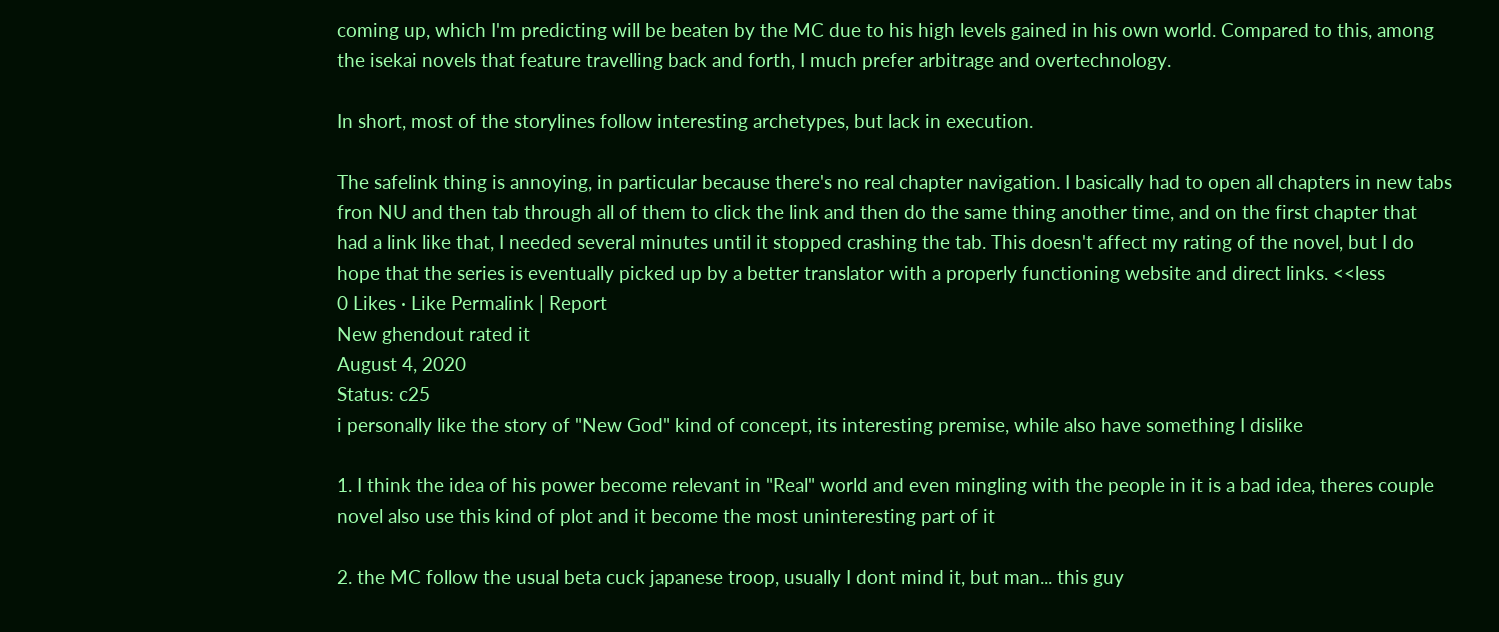coming up, which I'm predicting will be beaten by the MC due to his high levels gained in his own world. Compared to this, among the isekai novels that feature travelling back and forth, I much prefer arbitrage and overtechnology.

In short, most of the storylines follow interesting archetypes, but lack in execution.

The safelink thing is annoying, in particular because there's no real chapter navigation. I basically had to open all chapters in new tabs fron NU and then tab through all of them to click the link and then do the same thing another time, and on the first chapter that had a link like that, I needed several minutes until it stopped crashing the tab. This doesn't affect my rating of the novel, but I do hope that the series is eventually picked up by a better translator with a properly functioning website and direct links. <<less
0 Likes · Like Permalink | Report
New ghendout rated it
August 4, 2020
Status: c25
i personally like the story of "New God" kind of concept, its interesting premise, while also have something I dislike

1. I think the idea of his power become relevant in "Real" world and even mingling with the people in it is a bad idea, theres couple novel also use this kind of plot and it become the most uninteresting part of it

2. the MC follow the usual beta cuck japanese troop, usually I dont mind it, but man... this guy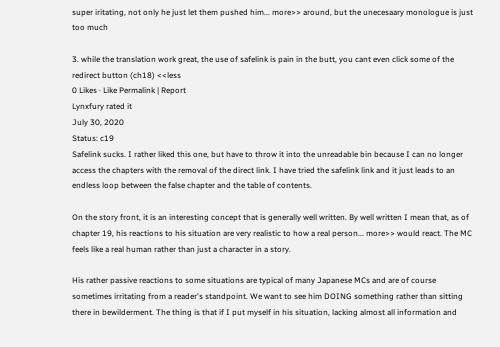super iritating, not only he just let them pushed him... more>> around, but the unecesaary monologue is just too much

3. while the translation work great, the use of safelink is pain in the butt, you cant even click some of the redirect button (ch18) <<less
0 Likes · Like Permalink | Report
Lynxfury rated it
July 30, 2020
Status: c19
Safelink sucks. I rather liked this one, but have to throw it into the unreadable bin because I can no longer access the chapters with the removal of the direct link. I have tried the safelink link and it just leads to an endless loop between the false chapter and the table of contents.

On the story front, it is an interesting concept that is generally well written. By well written I mean that, as of chapter 19, his reactions to his situation are very realistic to how a real person... more>> would react. The MC feels like a real human rather than just a character in a story.

His rather passive reactions to some situations are typical of many Japanese MCs and are of course sometimes irritating from a reader's standpoint. We want to see him DOING something rather than sitting there in bewilderment. The thing is that if I put myself in his situation, lacking almost all information and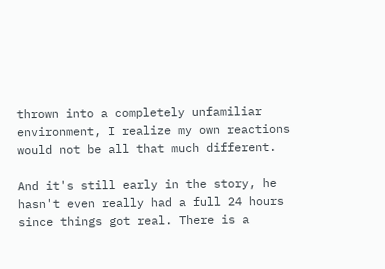thrown into a completely unfamiliar environment, I realize my own reactions would not be all that much different.

And it's still early in the story, he hasn't even really had a full 24 hours since things got real. There is a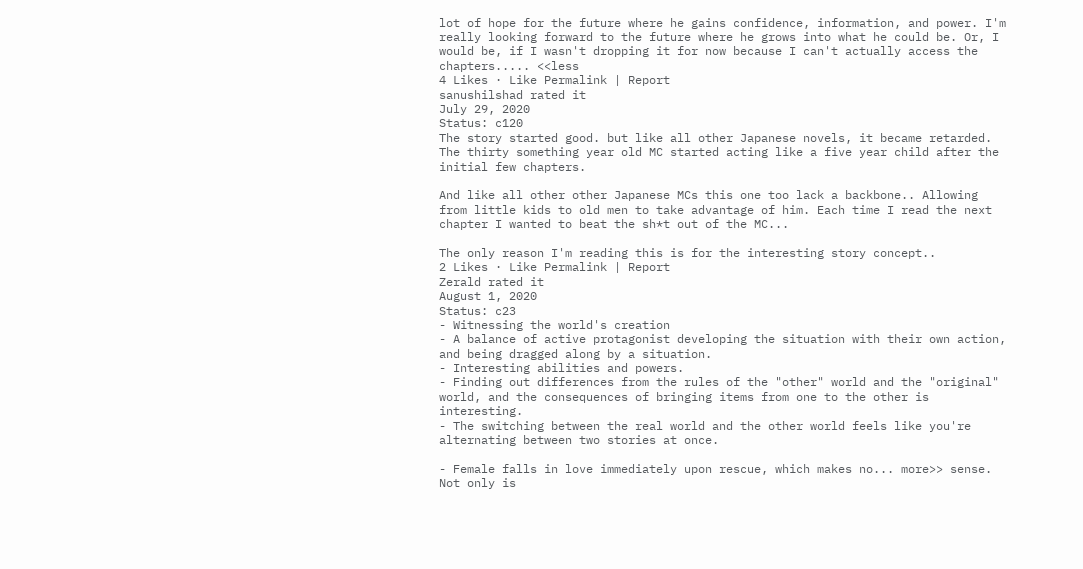lot of hope for the future where he gains confidence, information, and power. I'm really looking forward to the future where he grows into what he could be. Or, I would be, if I wasn't dropping it for now because I can't actually access the chapters..... <<less
4 Likes · Like Permalink | Report
sanushilshad rated it
July 29, 2020
Status: c120
The story started good. but like all other Japanese novels, it became retarded. The thirty something year old MC started acting like a five year child after the initial few chapters.

And like all other other Japanese MCs this one too lack a backbone.. Allowing from little kids to old men to take advantage of him. Each time I read the next chapter I wanted to beat the sh*t out of the MC...

The only reason I'm reading this is for the interesting story concept..
2 Likes · Like Permalink | Report
Zerald rated it
August 1, 2020
Status: c23
- Witnessing the world's creation
- A balance of active protagonist developing the situation with their own action, and being dragged along by a situation.
- Interesting abilities and powers.
- Finding out differences from the rules of the "other" world and the "original" world, and the consequences of bringing items from one to the other is interesting.
- The switching between the real world and the other world feels like you're alternating between two stories at once.

- Female falls in love immediately upon rescue, which makes no... more>> sense. Not only is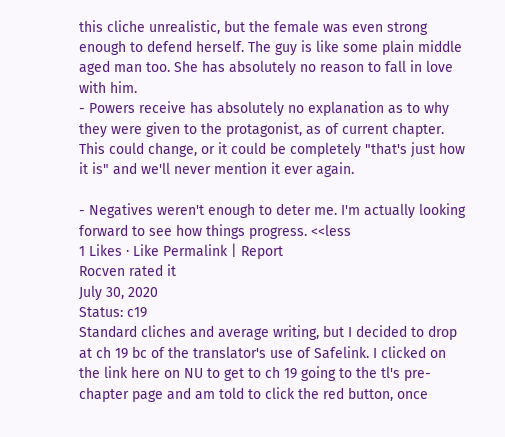this cliche unrealistic, but the female was even strong enough to defend herself. The guy is like some plain middle aged man too. She has absolutely no reason to fall in love with him.
- Powers receive has absolutely no explanation as to why they were given to the protagonist, as of current chapter. This could change, or it could be completely "that's just how it is" and we'll never mention it ever again.

- Negatives weren't enough to deter me. I'm actually looking forward to see how things progress. <<less
1 Likes · Like Permalink | Report
Rocven rated it
July 30, 2020
Status: c19
Standard cliches and average writing, but I decided to drop at ch 19 bc of the translator's use of Safelink. I clicked on the link here on NU to get to ch 19 going to the tl's pre-chapter page and am told to click the red button, once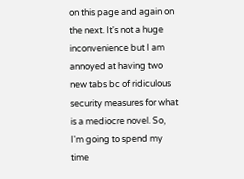on this page and again on the next. It's not a huge inconvenience but I am annoyed at having two new tabs bc of ridiculous security measures for what is a mediocre novel. So, I'm going to spend my time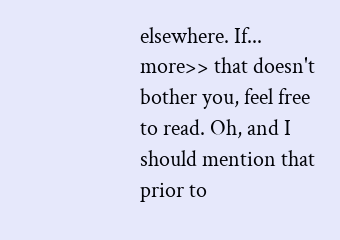elsewhere. If... more>> that doesn't bother you, feel free to read. Oh, and I should mention that prior to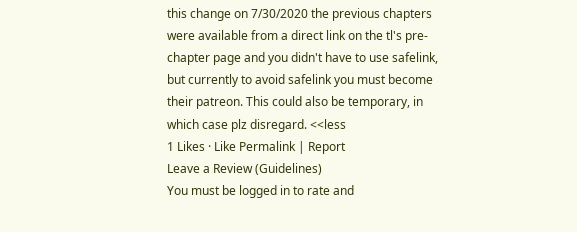this change on 7/30/2020 the previous chapters were available from a direct link on the tl's pre-chapter page and you didn't have to use safelink, but currently to avoid safelink you must become their patreon. This could also be temporary, in which case plz disregard. <<less
1 Likes · Like Permalink | Report
Leave a Review (Guidelines)
You must be logged in to rate and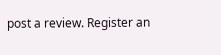post a review. Register an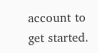account to get started.